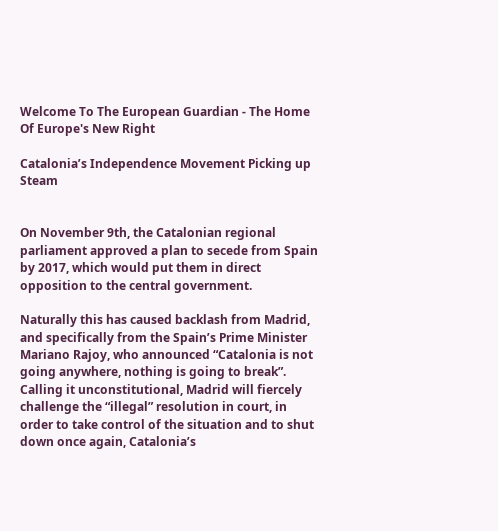Welcome To The European Guardian - The Home Of Europe's New Right

Catalonia’s Independence Movement Picking up Steam


On November 9th, the Catalonian regional parliament approved a plan to secede from Spain by 2017, which would put them in direct opposition to the central government.

Naturally this has caused backlash from Madrid, and specifically from the Spain’s Prime Minister Mariano Rajoy, who announced “Catalonia is not going anywhere, nothing is going to break”. Calling it unconstitutional, Madrid will fiercely challenge the “illegal” resolution in court, in order to take control of the situation and to shut down once again, Catalonia’s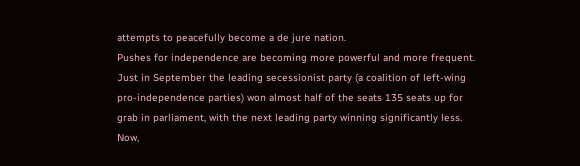attempts to peacefully become a de jure nation.
Pushes for independence are becoming more powerful and more frequent. Just in September the leading secessionist party (a coalition of left-wing pro-independence parties) won almost half of the seats 135 seats up for grab in parliament, with the next leading party winning significantly less. Now,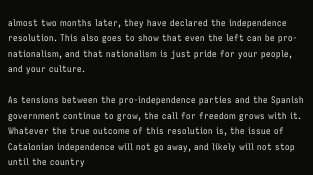almost two months later, they have declared the independence resolution. This also goes to show that even the left can be pro-nationalism, and that nationalism is just pride for your people, and your culture.

As tensions between the pro-independence parties and the Spanish government continue to grow, the call for freedom grows with it. Whatever the true outcome of this resolution is, the issue of Catalonian independence will not go away, and likely will not stop until the country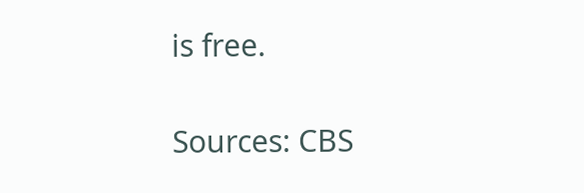is free.

Sources: CBS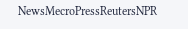NewsMecroPressReutersNPR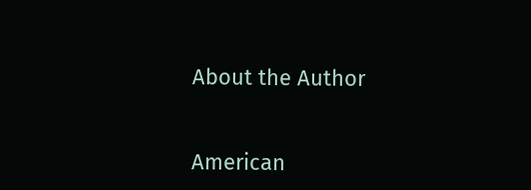About the Author


American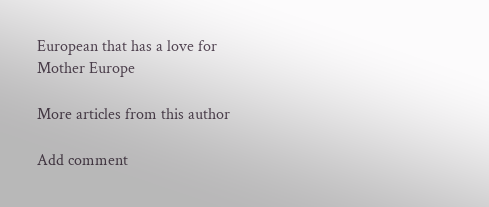European that has a love for Mother Europe

More articles from this author

Add comment